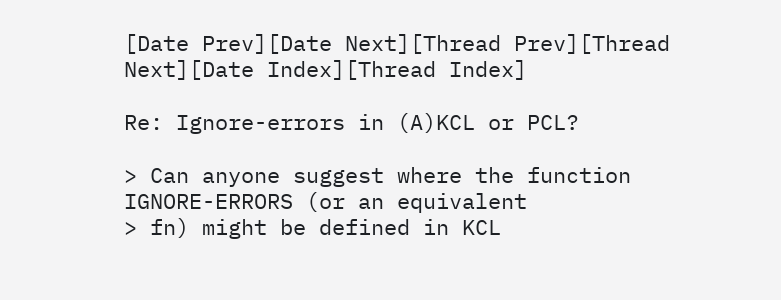[Date Prev][Date Next][Thread Prev][Thread Next][Date Index][Thread Index]

Re: Ignore-errors in (A)KCL or PCL?

> Can anyone suggest where the function IGNORE-ERRORS (or an equivalent
> fn) might be defined in KCL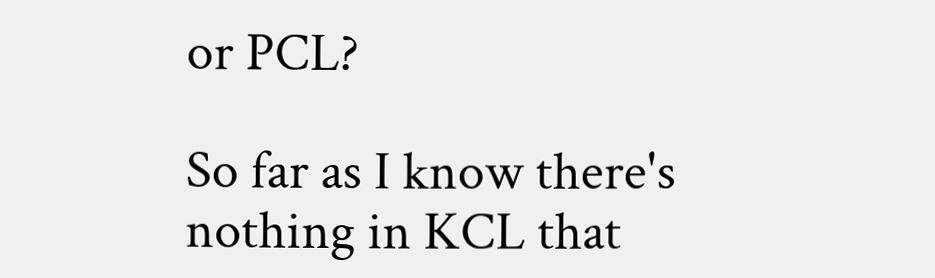or PCL?

So far as I know there's nothing in KCL that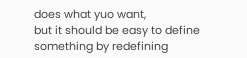does what yuo want,
but it should be easy to define something by redefining